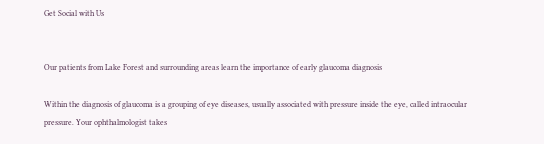Get Social with Us


Our patients from Lake Forest and surrounding areas learn the importance of early glaucoma diagnosis

Within the diagnosis of glaucoma is a grouping of eye diseases, usually associated with pressure inside the eye, called intraocular pressure. Your ophthalmologist takes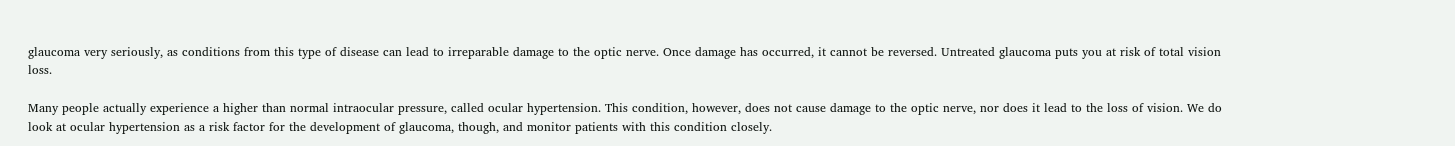glaucoma very seriously, as conditions from this type of disease can lead to irreparable damage to the optic nerve. Once damage has occurred, it cannot be reversed. Untreated glaucoma puts you at risk of total vision loss.

Many people actually experience a higher than normal intraocular pressure, called ocular hypertension. This condition, however, does not cause damage to the optic nerve, nor does it lead to the loss of vision. We do look at ocular hypertension as a risk factor for the development of glaucoma, though, and monitor patients with this condition closely.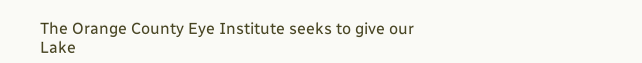The Orange County Eye Institute seeks to give our Lake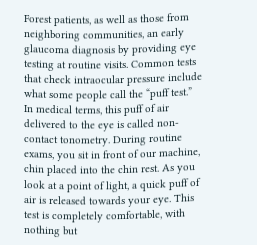Forest patients, as well as those from neighboring communities, an early glaucoma diagnosis by providing eye testing at routine visits. Common tests that check intraocular pressure include what some people call the “puff test.” In medical terms, this puff of air delivered to the eye is called non-contact tonometry. During routine exams, you sit in front of our machine, chin placed into the chin rest. As you look at a point of light, a quick puff of air is released towards your eye. This test is completely comfortable, with nothing but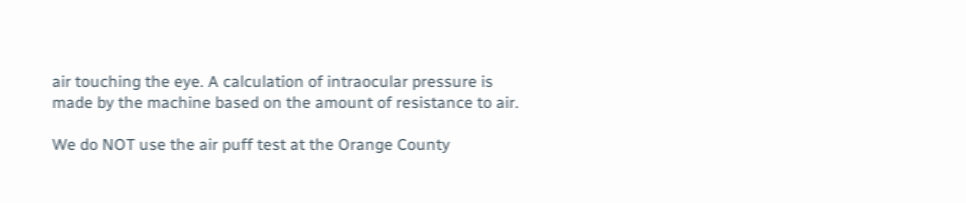air touching the eye. A calculation of intraocular pressure is made by the machine based on the amount of resistance to air.

We do NOT use the air puff test at the Orange County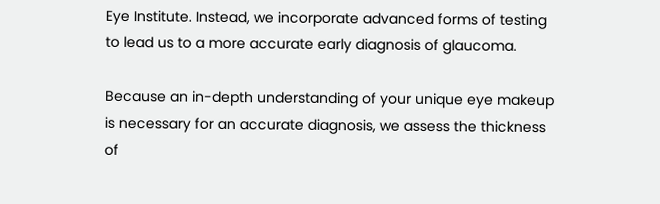Eye Institute. Instead, we incorporate advanced forms of testing to lead us to a more accurate early diagnosis of glaucoma.

Because an in-depth understanding of your unique eye makeup is necessary for an accurate diagnosis, we assess the thickness of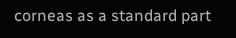corneas as a standard part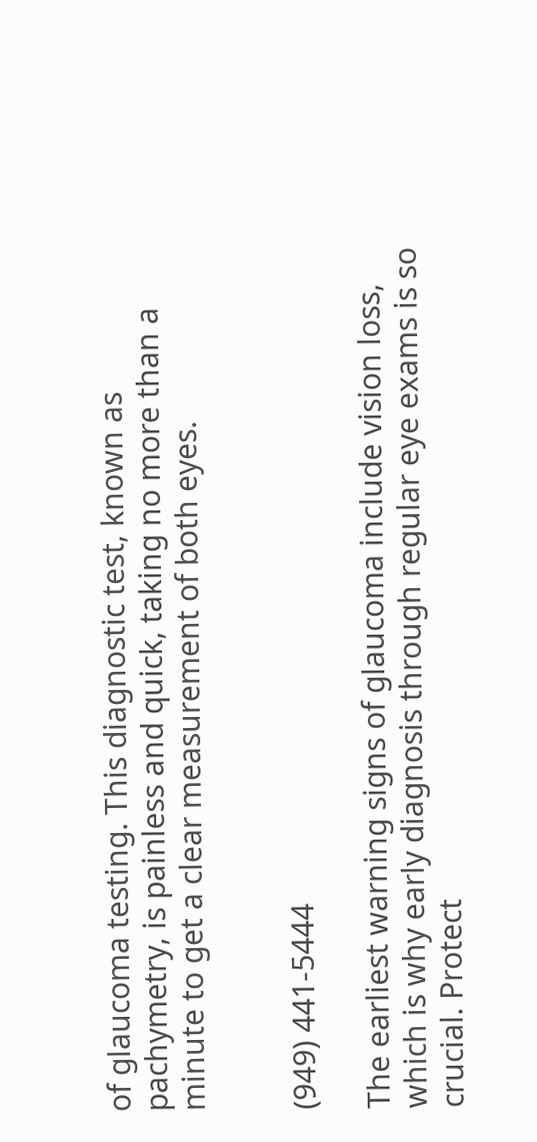of glaucoma testing. This diagnostic test, known as pachymetry, is painless and quick, taking no more than a minute to get a clear measurement of both eyes.


(949) 441-5444

The earliest warning signs of glaucoma include vision loss, which is why early diagnosis through regular eye exams is so crucial. Protect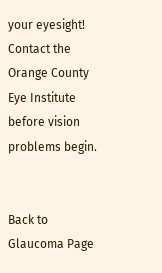your eyesight! Contact the Orange County Eye Institute before vision problems begin.


Back to Glaucoma Page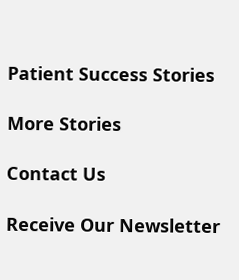Patient Success Stories

More Stories

Contact Us

Receive Our Newsletter